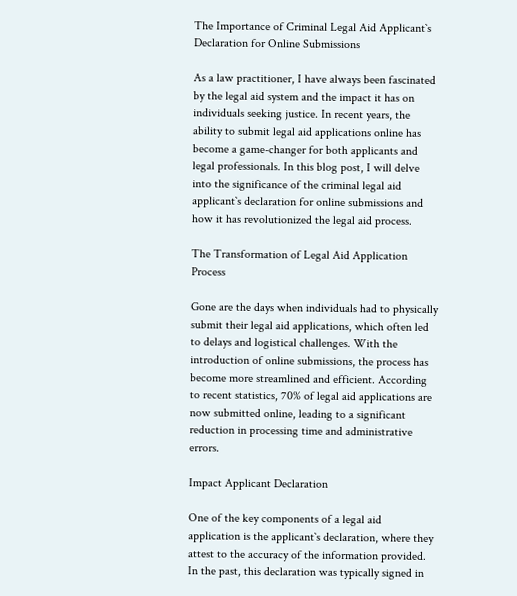The Importance of Criminal Legal Aid Applicant`s Declaration for Online Submissions

As a law practitioner, I have always been fascinated by the legal aid system and the impact it has on individuals seeking justice. In recent years, the ability to submit legal aid applications online has become a game-changer for both applicants and legal professionals. In this blog post, I will delve into the significance of the criminal legal aid applicant`s declaration for online submissions and how it has revolutionized the legal aid process.

The Transformation of Legal Aid Application Process

Gone are the days when individuals had to physically submit their legal aid applications, which often led to delays and logistical challenges. With the introduction of online submissions, the process has become more streamlined and efficient. According to recent statistics, 70% of legal aid applications are now submitted online, leading to a significant reduction in processing time and administrative errors.

Impact Applicant Declaration

One of the key components of a legal aid application is the applicant`s declaration, where they attest to the accuracy of the information provided. In the past, this declaration was typically signed in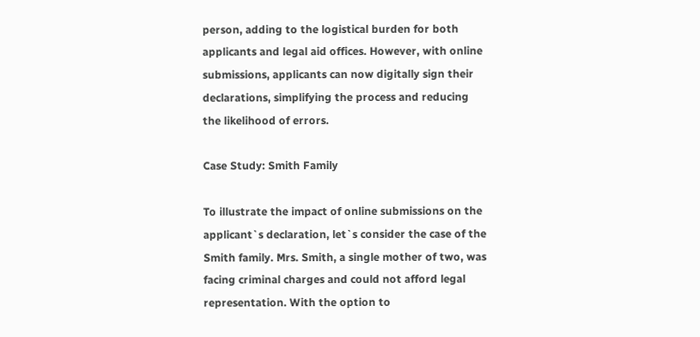person, adding to the logistical burden for both applicants and legal aid offices. However, with online submissions, applicants can now digitally sign their declarations, simplifying the process and reducing the likelihood of errors.

Case Study: Smith Family

To illustrate the impact of online submissions on the applicant`s declaration, let`s consider the case of the Smith family. Mrs. Smith, a single mother of two, was facing criminal charges and could not afford legal representation. With the option to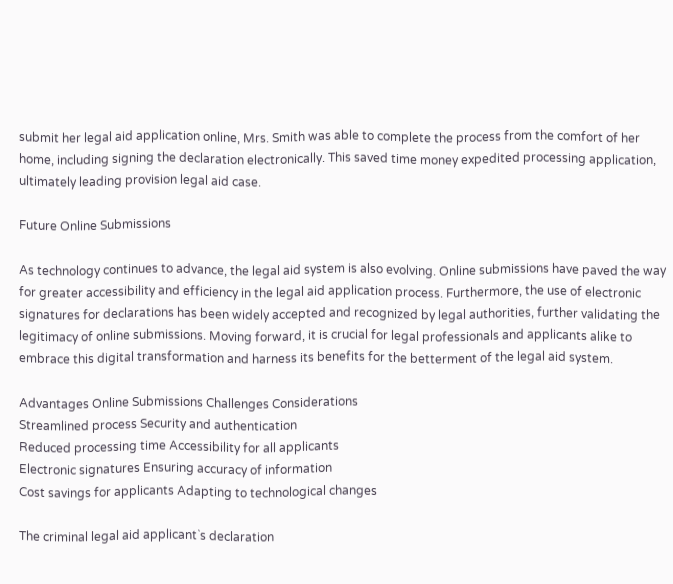submit her legal aid application online, Mrs. Smith was able to complete the process from the comfort of her home, including signing the declaration electronically. This saved time money expedited processing application, ultimately leading provision legal aid case.

Future Online Submissions

As technology continues to advance, the legal aid system is also evolving. Online submissions have paved the way for greater accessibility and efficiency in the legal aid application process. Furthermore, the use of electronic signatures for declarations has been widely accepted and recognized by legal authorities, further validating the legitimacy of online submissions. Moving forward, it is crucial for legal professionals and applicants alike to embrace this digital transformation and harness its benefits for the betterment of the legal aid system.

Advantages Online Submissions Challenges Considerations
Streamlined process Security and authentication
Reduced processing time Accessibility for all applicants
Electronic signatures Ensuring accuracy of information
Cost savings for applicants Adapting to technological changes

The criminal legal aid applicant`s declaration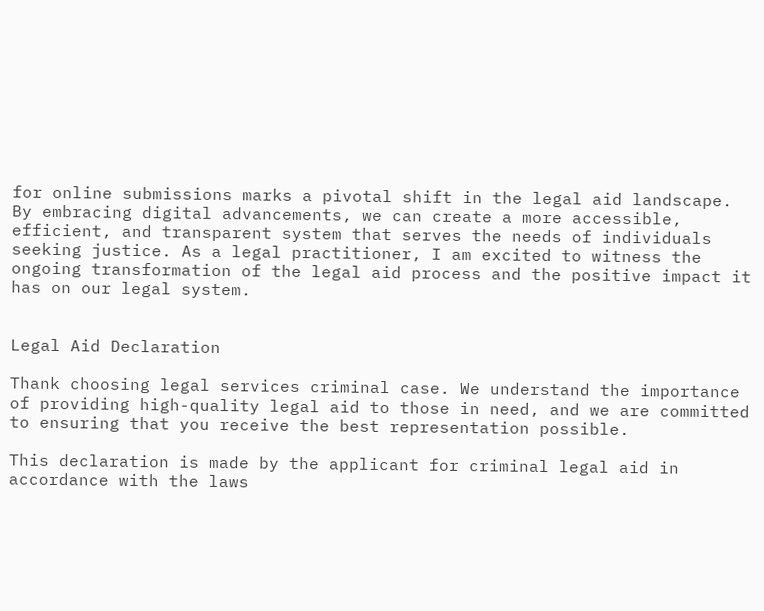for online submissions marks a pivotal shift in the legal aid landscape. By embracing digital advancements, we can create a more accessible, efficient, and transparent system that serves the needs of individuals seeking justice. As a legal practitioner, I am excited to witness the ongoing transformation of the legal aid process and the positive impact it has on our legal system.


Legal Aid Declaration

Thank choosing legal services criminal case. We understand the importance of providing high-quality legal aid to those in need, and we are committed to ensuring that you receive the best representation possible.

This declaration is made by the applicant for criminal legal aid in accordance with the laws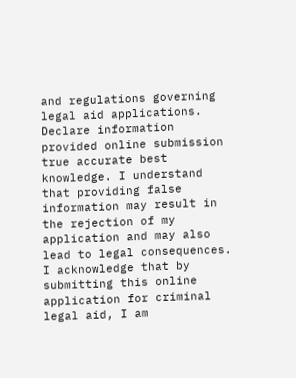and regulations governing legal aid applications. Declare information provided online submission true accurate best knowledge. I understand that providing false information may result in the rejection of my application and may also lead to legal consequences.
I acknowledge that by submitting this online application for criminal legal aid, I am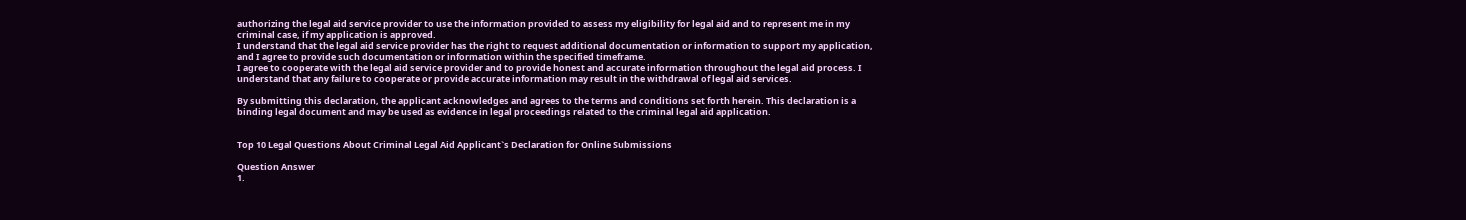authorizing the legal aid service provider to use the information provided to assess my eligibility for legal aid and to represent me in my criminal case, if my application is approved.
I understand that the legal aid service provider has the right to request additional documentation or information to support my application, and I agree to provide such documentation or information within the specified timeframe.
I agree to cooperate with the legal aid service provider and to provide honest and accurate information throughout the legal aid process. I understand that any failure to cooperate or provide accurate information may result in the withdrawal of legal aid services.

By submitting this declaration, the applicant acknowledges and agrees to the terms and conditions set forth herein. This declaration is a binding legal document and may be used as evidence in legal proceedings related to the criminal legal aid application.


Top 10 Legal Questions About Criminal Legal Aid Applicant`s Declaration for Online Submissions

Question Answer
1.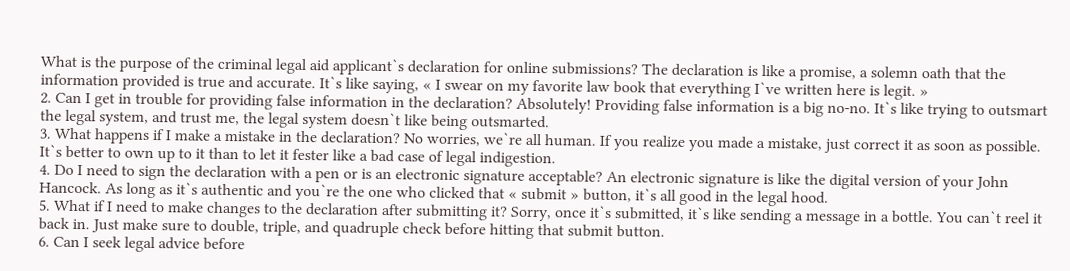What is the purpose of the criminal legal aid applicant`s declaration for online submissions? The declaration is like a promise, a solemn oath that the information provided is true and accurate. It`s like saying, « I swear on my favorite law book that everything I`ve written here is legit. »
2. Can I get in trouble for providing false information in the declaration? Absolutely! Providing false information is a big no-no. It`s like trying to outsmart the legal system, and trust me, the legal system doesn`t like being outsmarted.
3. What happens if I make a mistake in the declaration? No worries, we`re all human. If you realize you made a mistake, just correct it as soon as possible. It`s better to own up to it than to let it fester like a bad case of legal indigestion.
4. Do I need to sign the declaration with a pen or is an electronic signature acceptable? An electronic signature is like the digital version of your John Hancock. As long as it`s authentic and you`re the one who clicked that « submit » button, it`s all good in the legal hood.
5. What if I need to make changes to the declaration after submitting it? Sorry, once it`s submitted, it`s like sending a message in a bottle. You can`t reel it back in. Just make sure to double, triple, and quadruple check before hitting that submit button.
6. Can I seek legal advice before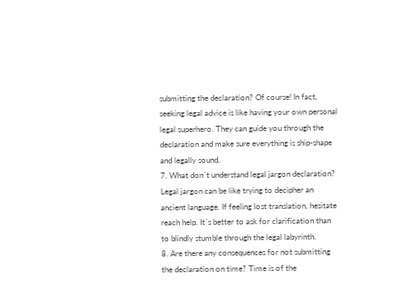submitting the declaration? Of course! In fact, seeking legal advice is like having your own personal legal superhero. They can guide you through the declaration and make sure everything is ship-shape and legally sound.
7. What don`t understand legal jargon declaration? Legal jargon can be like trying to decipher an ancient language. If feeling lost translation, hesitate reach help. It`s better to ask for clarification than to blindly stumble through the legal labyrinth.
8. Are there any consequences for not submitting the declaration on time? Time is of the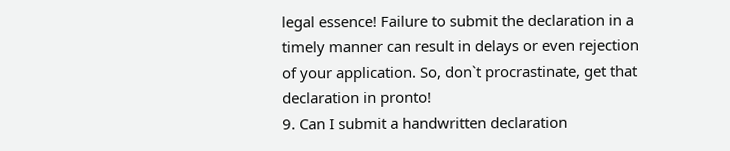legal essence! Failure to submit the declaration in a timely manner can result in delays or even rejection of your application. So, don`t procrastinate, get that declaration in pronto!
9. Can I submit a handwritten declaration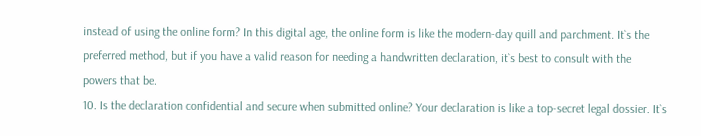instead of using the online form? In this digital age, the online form is like the modern-day quill and parchment. It`s the preferred method, but if you have a valid reason for needing a handwritten declaration, it`s best to consult with the powers that be.
10. Is the declaration confidential and secure when submitted online? Your declaration is like a top-secret legal dossier. It`s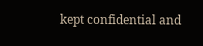kept confidential and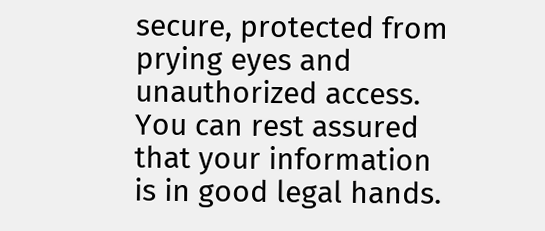secure, protected from prying eyes and unauthorized access. You can rest assured that your information is in good legal hands.